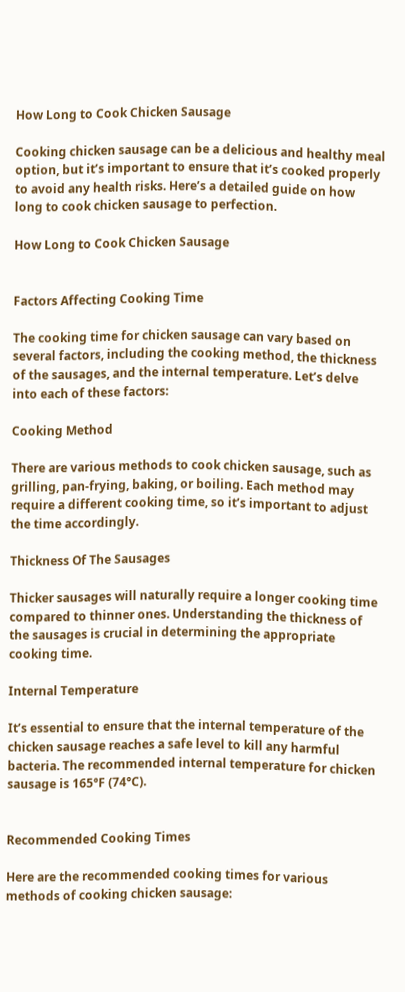How Long to Cook Chicken Sausage

Cooking chicken sausage can be a delicious and healthy meal option, but it’s important to ensure that it’s cooked properly to avoid any health risks. Here’s a detailed guide on how long to cook chicken sausage to perfection.

How Long to Cook Chicken Sausage


Factors Affecting Cooking Time

The cooking time for chicken sausage can vary based on several factors, including the cooking method, the thickness of the sausages, and the internal temperature. Let’s delve into each of these factors:

Cooking Method

There are various methods to cook chicken sausage, such as grilling, pan-frying, baking, or boiling. Each method may require a different cooking time, so it’s important to adjust the time accordingly.

Thickness Of The Sausages

Thicker sausages will naturally require a longer cooking time compared to thinner ones. Understanding the thickness of the sausages is crucial in determining the appropriate cooking time.

Internal Temperature

It’s essential to ensure that the internal temperature of the chicken sausage reaches a safe level to kill any harmful bacteria. The recommended internal temperature for chicken sausage is 165°F (74°C).


Recommended Cooking Times

Here are the recommended cooking times for various methods of cooking chicken sausage: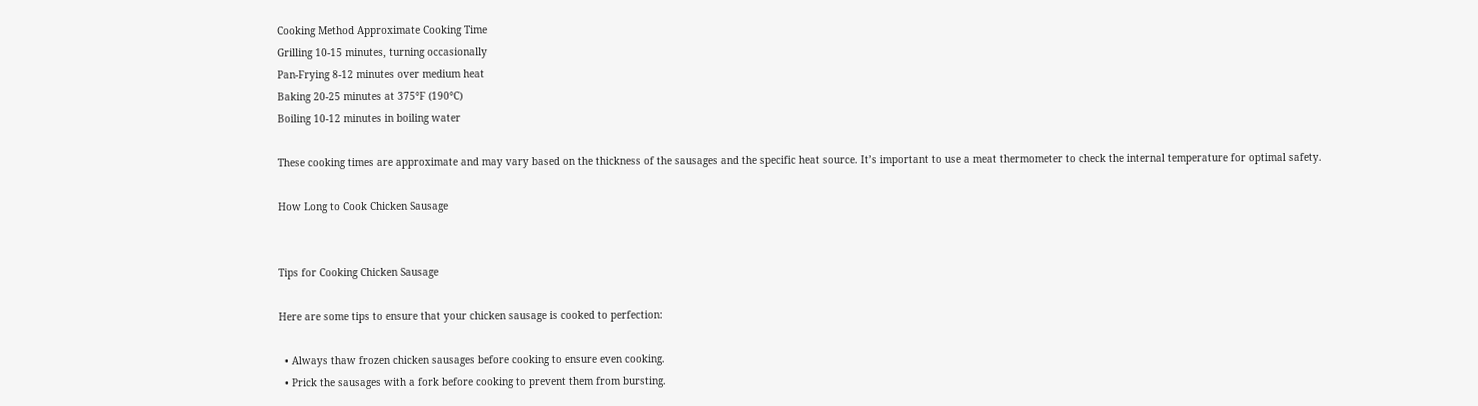Cooking Method Approximate Cooking Time
Grilling 10-15 minutes, turning occasionally
Pan-Frying 8-12 minutes over medium heat
Baking 20-25 minutes at 375°F (190°C)
Boiling 10-12 minutes in boiling water

These cooking times are approximate and may vary based on the thickness of the sausages and the specific heat source. It’s important to use a meat thermometer to check the internal temperature for optimal safety.

How Long to Cook Chicken Sausage


Tips for Cooking Chicken Sausage

Here are some tips to ensure that your chicken sausage is cooked to perfection:

  • Always thaw frozen chicken sausages before cooking to ensure even cooking.
  • Prick the sausages with a fork before cooking to prevent them from bursting.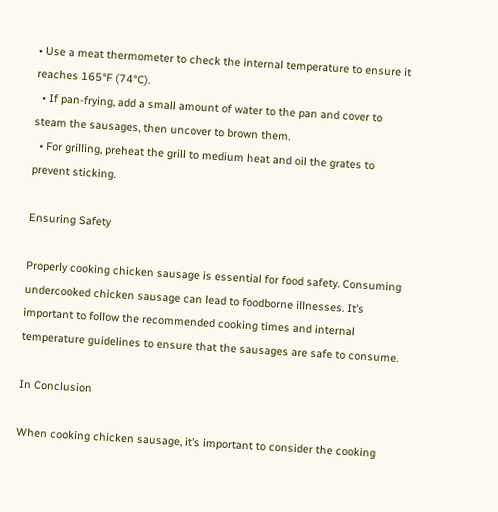• Use a meat thermometer to check the internal temperature to ensure it reaches 165°F (74°C).
  • If pan-frying, add a small amount of water to the pan and cover to steam the sausages, then uncover to brown them.
  • For grilling, preheat the grill to medium heat and oil the grates to prevent sticking.

Ensuring Safety

Properly cooking chicken sausage is essential for food safety. Consuming undercooked chicken sausage can lead to foodborne illnesses. It’s important to follow the recommended cooking times and internal temperature guidelines to ensure that the sausages are safe to consume.

In Conclusion

When cooking chicken sausage, it’s important to consider the cooking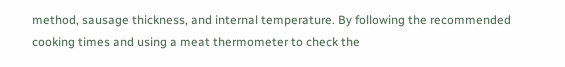method, sausage thickness, and internal temperature. By following the recommended cooking times and using a meat thermometer to check the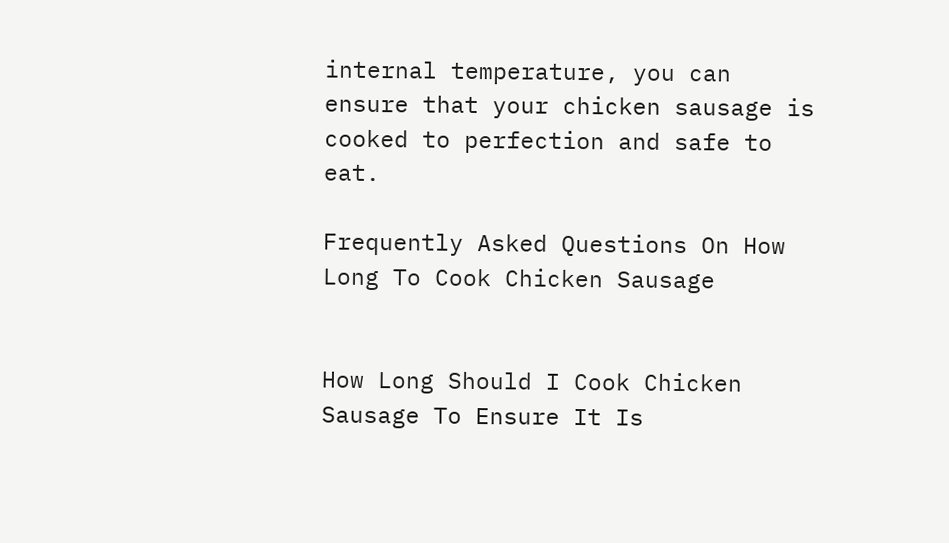internal temperature, you can ensure that your chicken sausage is cooked to perfection and safe to eat.

Frequently Asked Questions On How Long To Cook Chicken Sausage


How Long Should I Cook Chicken Sausage To Ensure It Is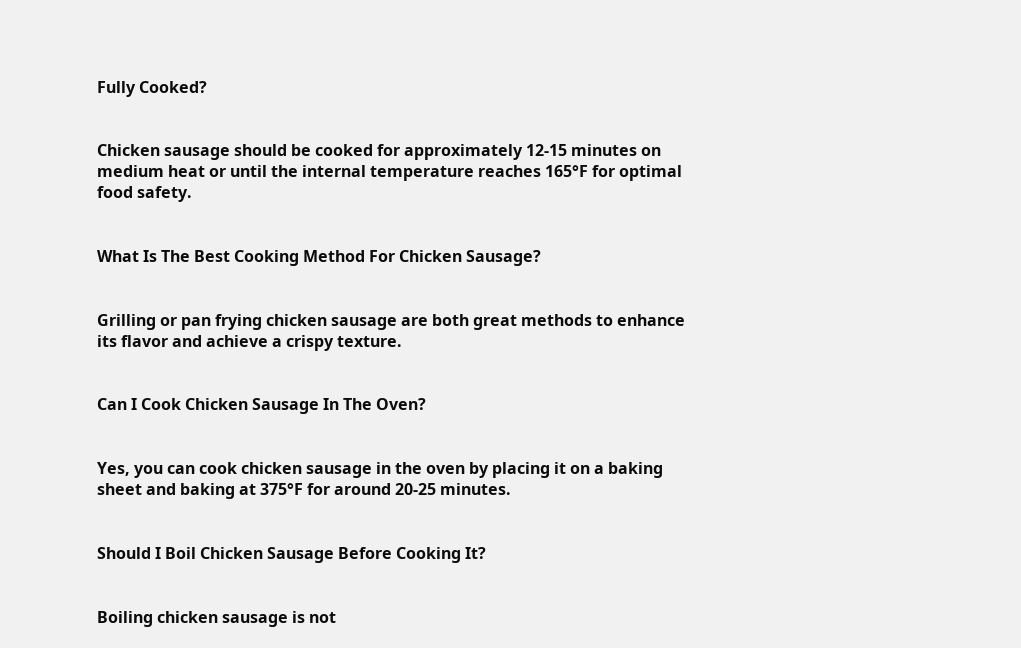Fully Cooked?


Chicken sausage should be cooked for approximately 12-15 minutes on medium heat or until the internal temperature reaches 165°F for optimal food safety.


What Is The Best Cooking Method For Chicken Sausage?


Grilling or pan frying chicken sausage are both great methods to enhance its flavor and achieve a crispy texture.


Can I Cook Chicken Sausage In The Oven?


Yes, you can cook chicken sausage in the oven by placing it on a baking sheet and baking at 375°F for around 20-25 minutes.


Should I Boil Chicken Sausage Before Cooking It?


Boiling chicken sausage is not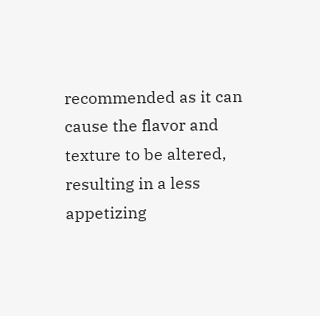recommended as it can cause the flavor and texture to be altered, resulting in a less appetizing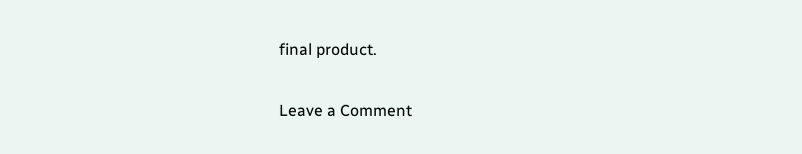final product.

Leave a Comment